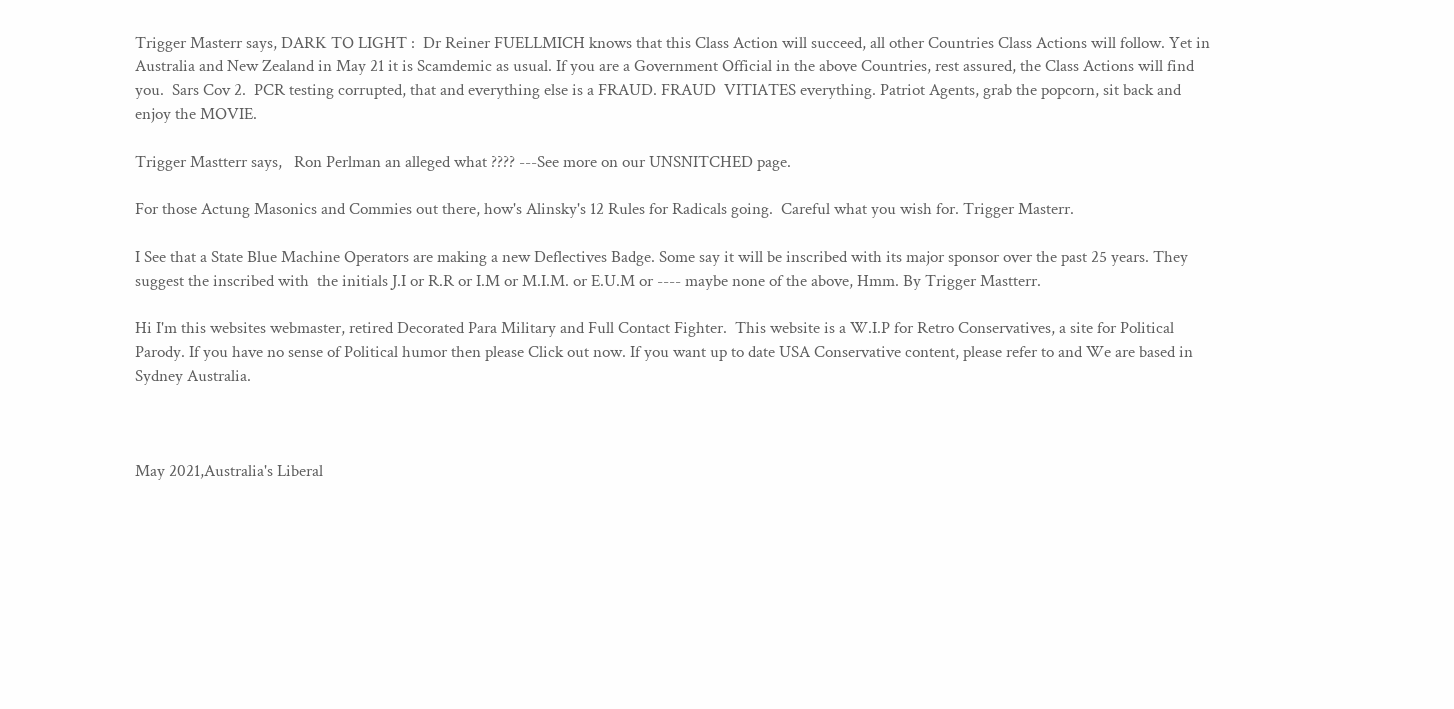Trigger Masterr says, DARK TO LIGHT :  Dr Reiner FUELLMICH knows that this Class Action will succeed, all other Countries Class Actions will follow. Yet in Australia and New Zealand in May 21 it is Scamdemic as usual. If you are a Government Official in the above Countries, rest assured, the Class Actions will find you.  Sars Cov 2.  PCR testing corrupted, that and everything else is a FRAUD. FRAUD  VITIATES everything. Patriot Agents, grab the popcorn, sit back and enjoy the MOVIE.

Trigger Mastterr says,   Ron Perlman an alleged what ???? ---See more on our UNSNITCHED page.

For those Actung Masonics and Commies out there, how's Alinsky's 12 Rules for Radicals going.  Careful what you wish for. Trigger Masterr.

I See that a State Blue Machine Operators are making a new Deflectives Badge. Some say it will be inscribed with its major sponsor over the past 25 years. They suggest the inscribed with  the initials J.I or R.R or I.M or M.I.M. or E.U.M or ---- maybe none of the above, Hmm. By Trigger Mastterr.

Hi I'm this websites webmaster, retired Decorated Para Military and Full Contact Fighter.  This website is a W.I.P for Retro Conservatives, a site for Political Parody. If you have no sense of Political humor then please Click out now. If you want up to date USA Conservative content, please refer to and We are based in Sydney Australia.



May 2021,Australia's Liberal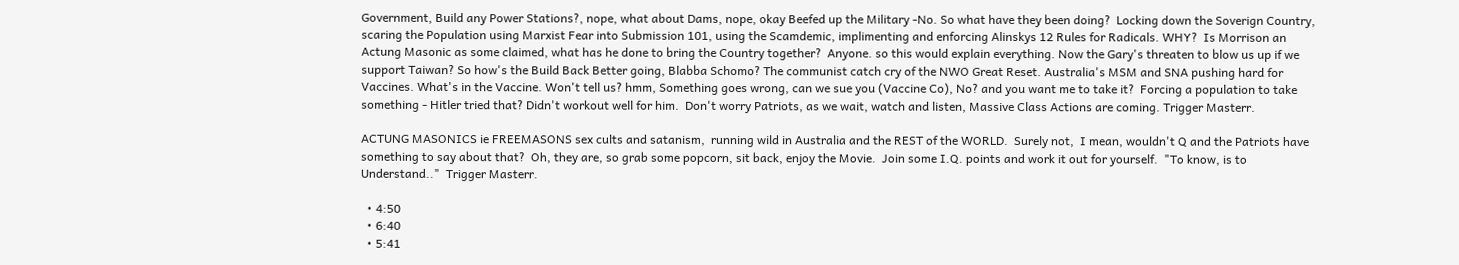Government, Build any Power Stations?, nope, what about Dams, nope, okay Beefed up the Military -No. So what have they been doing?  Locking down the Soverign Country, scaring the Population using Marxist Fear into Submission 101, using the Scamdemic, implimenting and enforcing Alinskys 12 Rules for Radicals. WHY?  Is Morrison an Actung Masonic as some claimed, what has he done to bring the Country together?  Anyone. so this would explain everything. Now the Gary's threaten to blow us up if we support Taiwan? So how's the Build Back Better going, Blabba Schomo? The communist catch cry of the NWO Great Reset. Australia's MSM and SNA pushing hard for Vaccines. What's in the Vaccine. Won't tell us? hmm, Something goes wrong, can we sue you (Vaccine Co), No? and you want me to take it?  Forcing a population to take something - Hitler tried that? Didn't workout well for him.  Don't worry Patriots, as we wait, watch and listen, Massive Class Actions are coming. Trigger Masterr.

ACTUNG MASONICS ie FREEMASONS sex cults and satanism,  running wild in Australia and the REST of the WORLD.  Surely not,  I mean, wouldn't Q and the Patriots have something to say about that?  Oh, they are, so grab some popcorn, sit back, enjoy the Movie.  Join some I.Q. points and work it out for yourself.  "To know, is to Understand.."  Trigger Masterr.

  • 4:50
  • 6:40
  • 5:41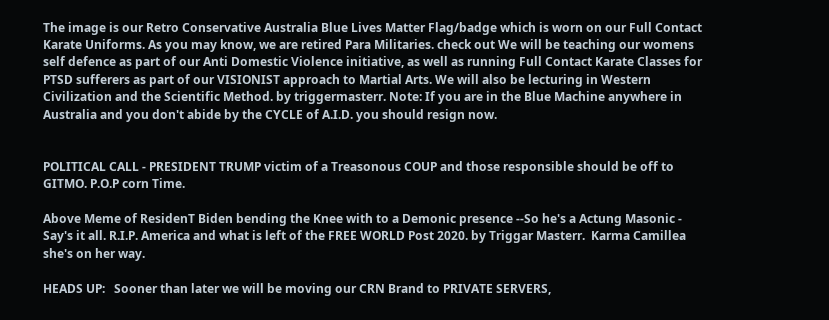The image is our Retro Conservative Australia Blue Lives Matter Flag/badge which is worn on our Full Contact Karate Uniforms. As you may know, we are retired Para Militaries. check out We will be teaching our womens self defence as part of our Anti Domestic Violence initiative, as well as running Full Contact Karate Classes for PTSD sufferers as part of our VISIONIST approach to Martial Arts. We will also be lecturing in Western Civilization and the Scientific Method. by triggermasterr. Note: If you are in the Blue Machine anywhere in Australia and you don't abide by the CYCLE of A.I.D. you should resign now.


POLITICAL CALL - PRESIDENT TRUMP victim of a Treasonous COUP and those responsible should be off to GITMO. P.O.P corn Time.

Above Meme of ResidenT Biden bending the Knee with to a Demonic presence --So he's a Actung Masonic -  Say's it all. R.I.P. America and what is left of the FREE WORLD Post 2020. by Triggar Masterr.  Karma Camillea she's on her way.

HEADS UP:   Sooner than later we will be moving our CRN Brand to PRIVATE SERVERS,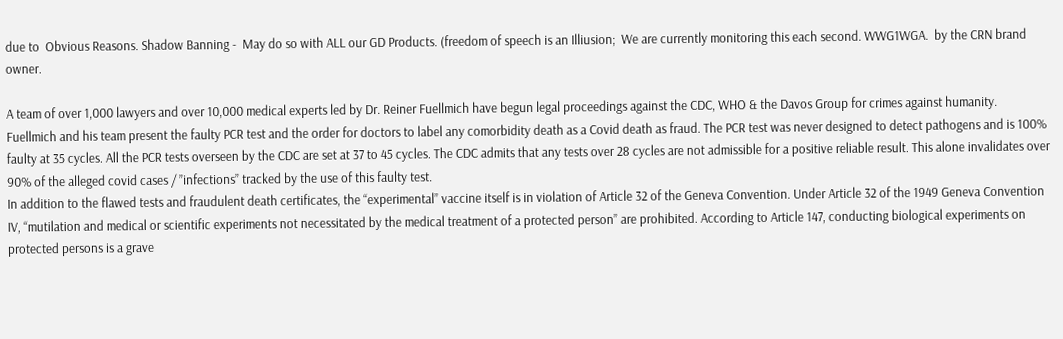due to  Obvious Reasons. Shadow Banning -  May do so with ALL our GD Products. (freedom of speech is an Illiusion;  We are currently monitoring this each second. WWG1WGA.  by the CRN brand owner.

A team of over 1,000 lawyers and over 10,000 medical experts led by Dr. Reiner Fuellmich have begun legal proceedings against the CDC, WHO & the Davos Group for crimes against humanity.
Fuellmich and his team present the faulty PCR test and the order for doctors to label any comorbidity death as a Covid death as fraud. The PCR test was never designed to detect pathogens and is 100% faulty at 35 cycles. All the PCR tests overseen by the CDC are set at 37 to 45 cycles. The CDC admits that any tests over 28 cycles are not admissible for a positive reliable result. This alone invalidates over 90% of the alleged covid cases / ”infections” tracked by the use of this faulty test.
In addition to the flawed tests and fraudulent death certificates, the “experimental” vaccine itself is in violation of Article 32 of the Geneva Convention. Under Article 32 of the 1949 Geneva Convention IV, “mutilation and medical or scientific experiments not necessitated by the medical treatment of a protected person” are prohibited. According to Article 147, conducting biological experiments on protected persons is a grave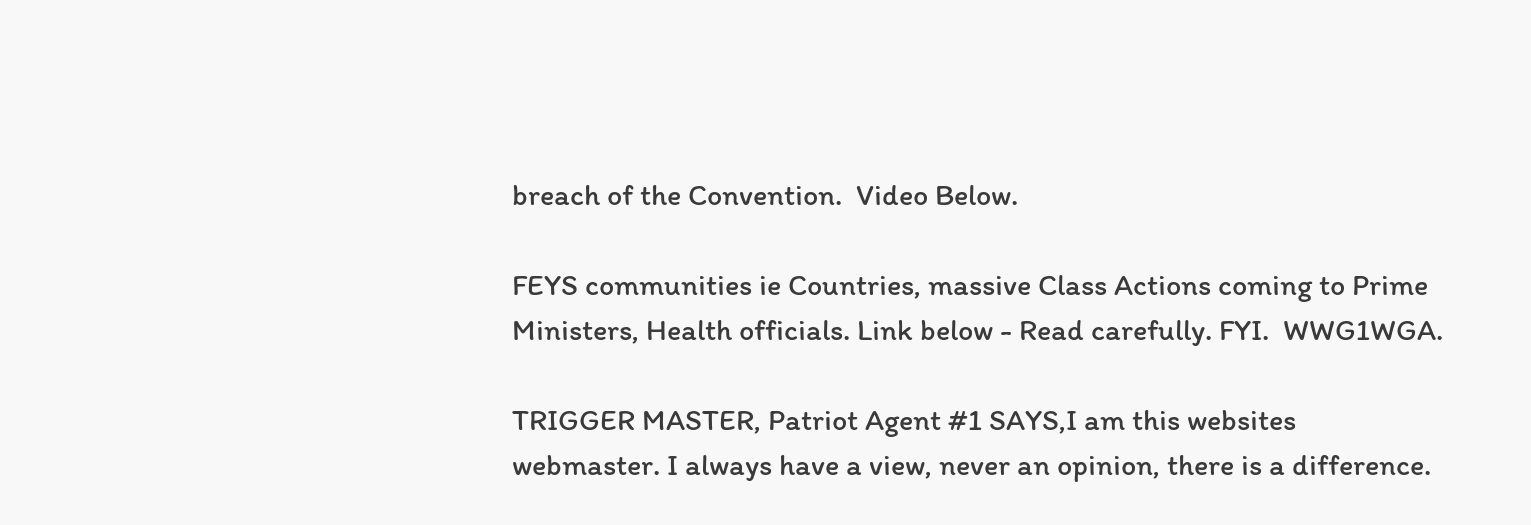breach of the Convention.  Video Below.

FEYS communities ie Countries, massive Class Actions coming to Prime Ministers, Health officials. Link below - Read carefully. FYI.  WWG1WGA.

TRIGGER MASTER, Patriot Agent #1 SAYS,I am this websites webmaster. I always have a view, never an opinion, there is a difference.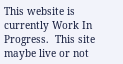This website is currently Work In Progress.  This site maybe live or not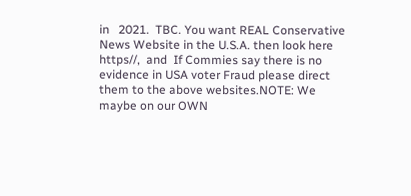in   2021.  TBC. You want REAL Conservative News Website in the U.S.A. then look here https//,  and  If Commies say there is no evidence in USA voter Fraud please direct them to the above websites.NOTE: We maybe on our OWN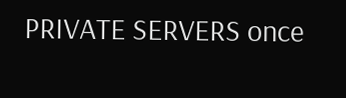PRIVATE SERVERS once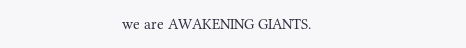we are AWAKENING GIANTS.